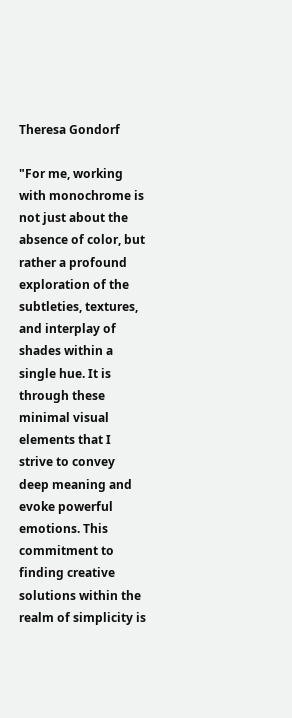Theresa Gondorf

"For me, working with monochrome is not just about the absence of color, but rather a profound exploration of the subtleties, textures, and interplay of shades within a single hue. It is through these minimal visual elements that I strive to convey deep meaning and evoke powerful emotions. This commitment to finding creative solutions within the realm of simplicity is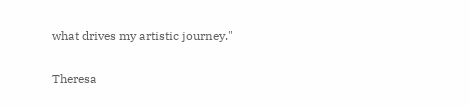what drives my artistic journey."

Theresa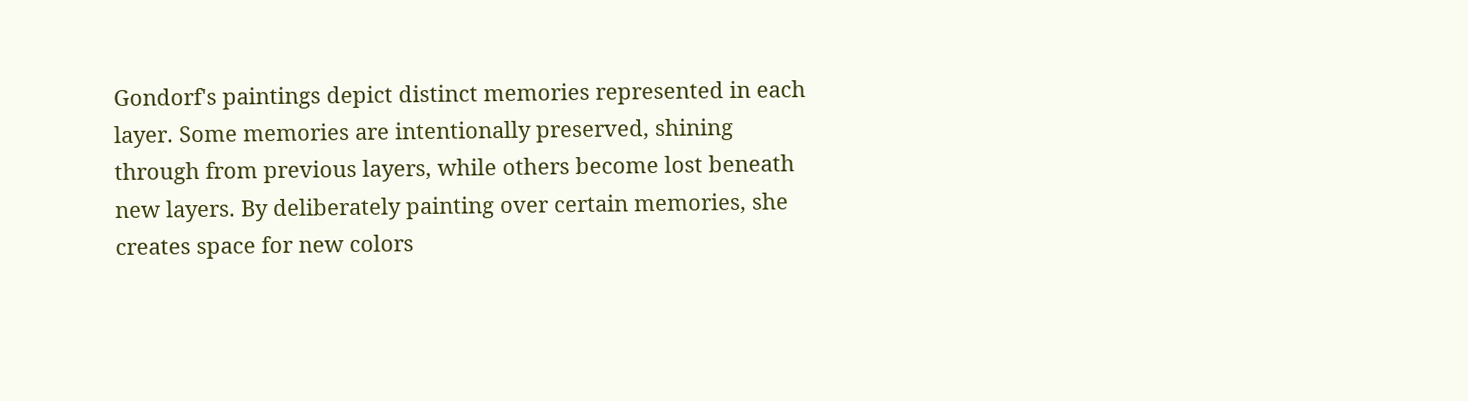Gondorf's paintings depict distinct memories represented in each layer. Some memories are intentionally preserved, shining through from previous layers, while others become lost beneath new layers. By deliberately painting over certain memories, she creates space for new colors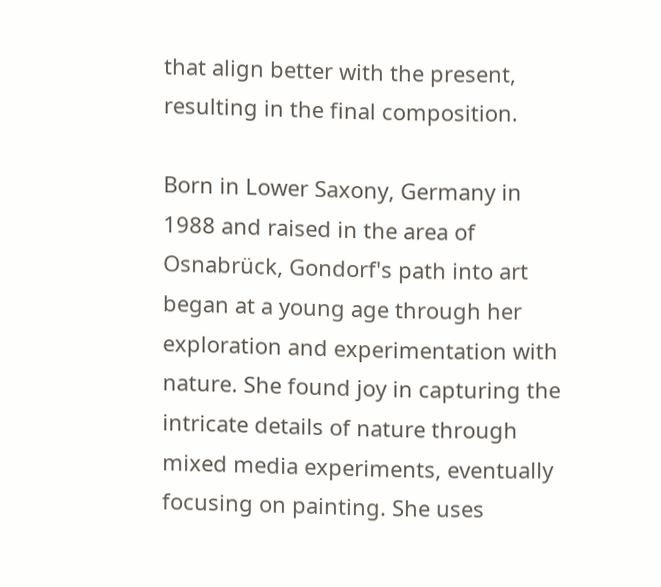that align better with the present, resulting in the final composition.

Born in Lower Saxony, Germany in 1988 and raised in the area of Osnabrück, Gondorf's path into art began at a young age through her exploration and experimentation with nature. She found joy in capturing the intricate details of nature through mixed media experiments, eventually focusing on painting. She uses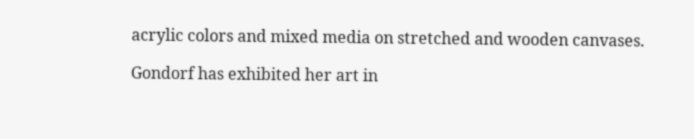acrylic colors and mixed media on stretched and wooden canvases.

Gondorf has exhibited her art in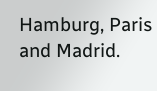Hamburg, Paris and Madrid.